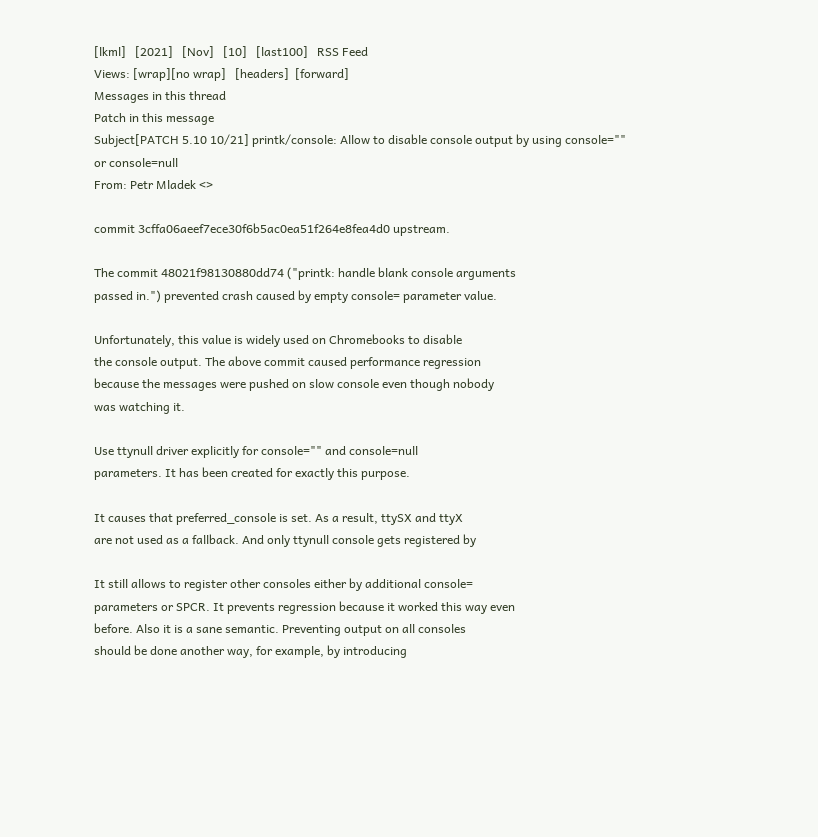[lkml]   [2021]   [Nov]   [10]   [last100]   RSS Feed
Views: [wrap][no wrap]   [headers]  [forward]
Messages in this thread
Patch in this message
Subject[PATCH 5.10 10/21] printk/console: Allow to disable console output by using console="" or console=null
From: Petr Mladek <>

commit 3cffa06aeef7ece30f6b5ac0ea51f264e8fea4d0 upstream.

The commit 48021f98130880dd74 ("printk: handle blank console arguments
passed in.") prevented crash caused by empty console= parameter value.

Unfortunately, this value is widely used on Chromebooks to disable
the console output. The above commit caused performance regression
because the messages were pushed on slow console even though nobody
was watching it.

Use ttynull driver explicitly for console="" and console=null
parameters. It has been created for exactly this purpose.

It causes that preferred_console is set. As a result, ttySX and ttyX
are not used as a fallback. And only ttynull console gets registered by

It still allows to register other consoles either by additional console=
parameters or SPCR. It prevents regression because it worked this way even
before. Also it is a sane semantic. Preventing output on all consoles
should be done another way, for example, by introducing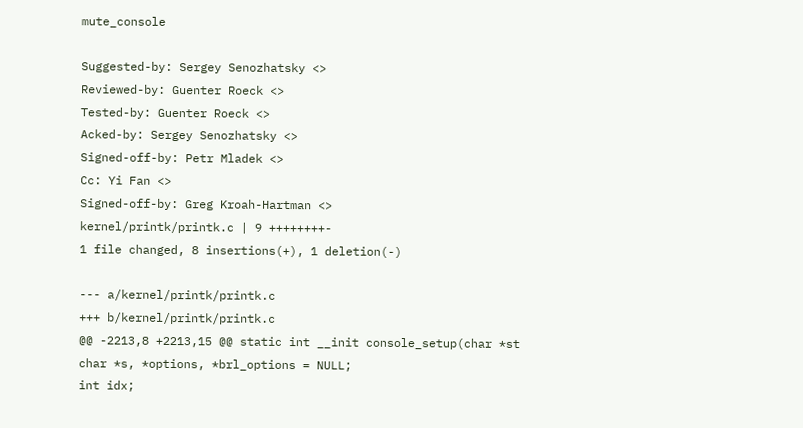mute_console

Suggested-by: Sergey Senozhatsky <>
Reviewed-by: Guenter Roeck <>
Tested-by: Guenter Roeck <>
Acked-by: Sergey Senozhatsky <>
Signed-off-by: Petr Mladek <>
Cc: Yi Fan <>
Signed-off-by: Greg Kroah-Hartman <>
kernel/printk/printk.c | 9 ++++++++-
1 file changed, 8 insertions(+), 1 deletion(-)

--- a/kernel/printk/printk.c
+++ b/kernel/printk/printk.c
@@ -2213,8 +2213,15 @@ static int __init console_setup(char *st
char *s, *options, *brl_options = NULL;
int idx;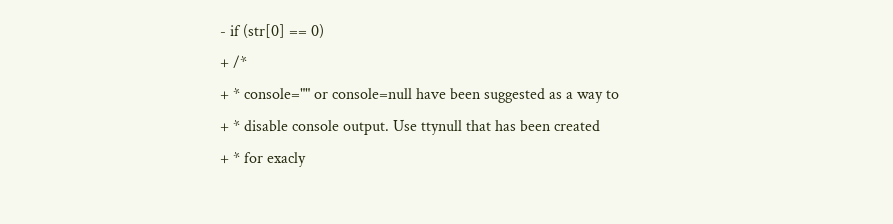- if (str[0] == 0)
+ /*
+ * console="" or console=null have been suggested as a way to
+ * disable console output. Use ttynull that has been created
+ * for exacly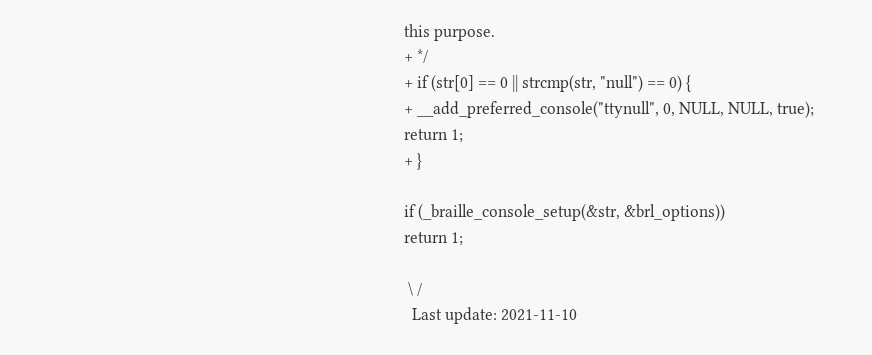this purpose.
+ */
+ if (str[0] == 0 || strcmp(str, "null") == 0) {
+ __add_preferred_console("ttynull", 0, NULL, NULL, true);
return 1;
+ }

if (_braille_console_setup(&str, &brl_options))
return 1;

 \ /
  Last update: 2021-11-10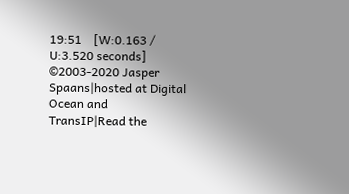19:51    [W:0.163 / U:3.520 seconds]
©2003-2020 Jasper Spaans|hosted at Digital Ocean and TransIP|Read the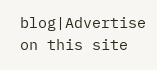blog|Advertise on this site